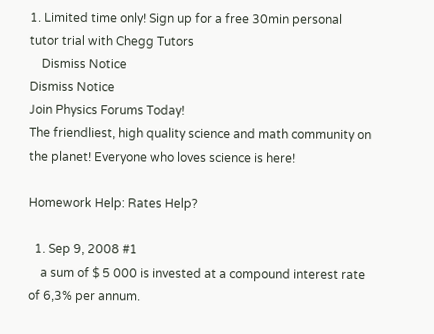1. Limited time only! Sign up for a free 30min personal tutor trial with Chegg Tutors
    Dismiss Notice
Dismiss Notice
Join Physics Forums Today!
The friendliest, high quality science and math community on the planet! Everyone who loves science is here!

Homework Help: Rates Help?

  1. Sep 9, 2008 #1
    a sum of $ 5 000 is invested at a compound interest rate of 6,3% per annum.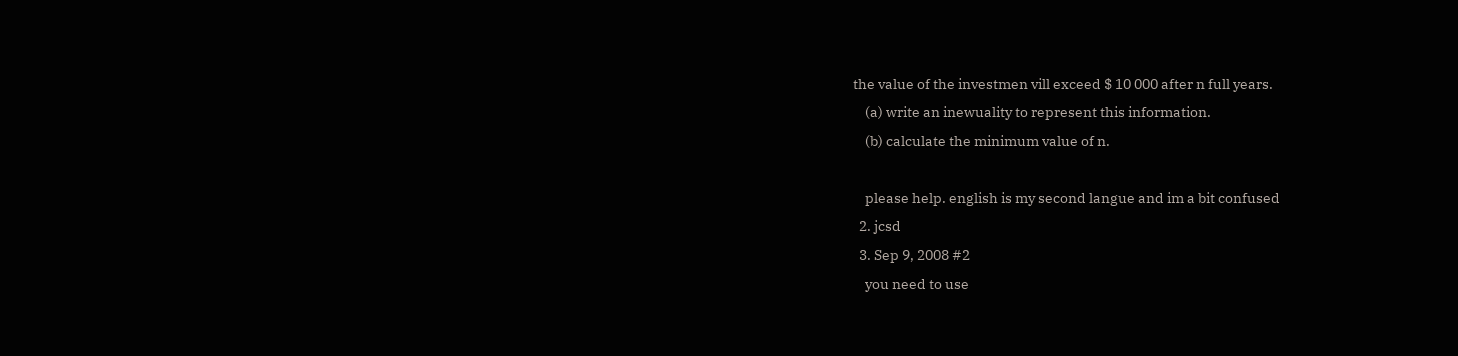the value of the investmen vill exceed $ 10 000 after n full years.
    (a) write an inewuality to represent this information.
    (b) calculate the minimum value of n.

    please help. english is my second langue and im a bit confused
  2. jcsd
  3. Sep 9, 2008 #2
    you need to use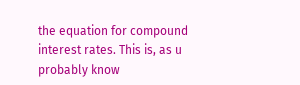the equation for compound interest rates. This is, as u probably know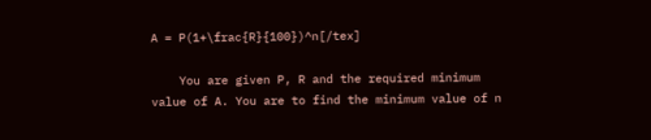A = P(1+\frac{R}{100})^n[/tex]

    You are given P, R and the required minimum value of A. You are to find the minimum value of n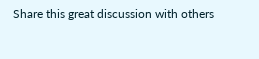Share this great discussion with others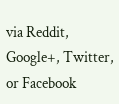via Reddit, Google+, Twitter, or Facebook